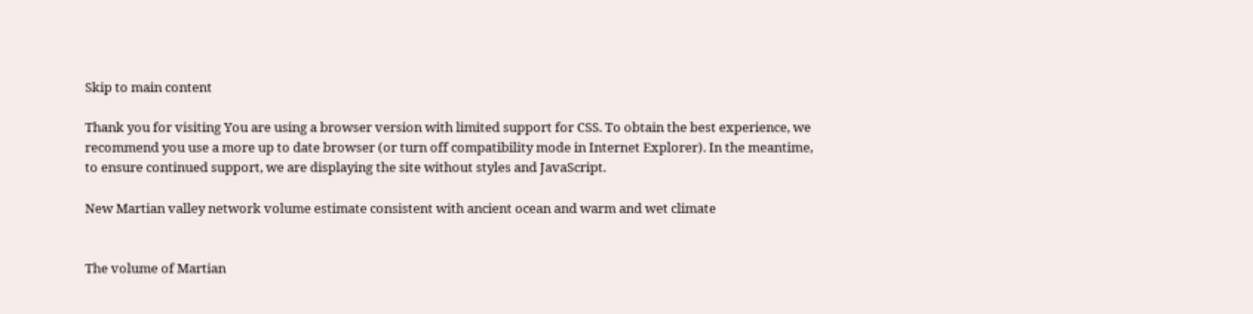Skip to main content

Thank you for visiting You are using a browser version with limited support for CSS. To obtain the best experience, we recommend you use a more up to date browser (or turn off compatibility mode in Internet Explorer). In the meantime, to ensure continued support, we are displaying the site without styles and JavaScript.

New Martian valley network volume estimate consistent with ancient ocean and warm and wet climate


The volume of Martian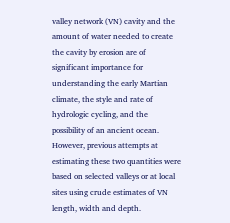valley network (VN) cavity and the amount of water needed to create the cavity by erosion are of significant importance for understanding the early Martian climate, the style and rate of hydrologic cycling, and the possibility of an ancient ocean. However, previous attempts at estimating these two quantities were based on selected valleys or at local sites using crude estimates of VN length, width and depth.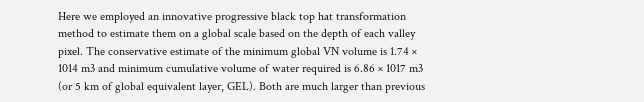Here we employed an innovative progressive black top hat transformation method to estimate them on a global scale based on the depth of each valley pixel. The conservative estimate of the minimum global VN volume is 1.74 × 1014 m3 and minimum cumulative volume of water required is 6.86 × 1017 m3 (or 5 km of global equivalent layer, GEL). Both are much larger than previous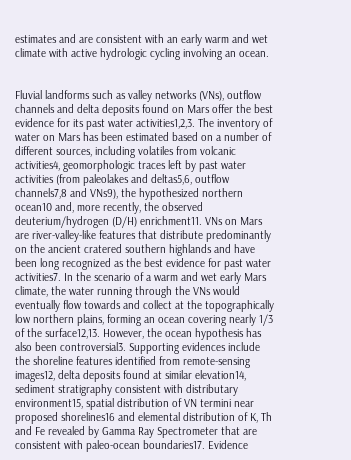estimates and are consistent with an early warm and wet climate with active hydrologic cycling involving an ocean.


Fluvial landforms such as valley networks (VNs), outflow channels and delta deposits found on Mars offer the best evidence for its past water activities1,2,3. The inventory of water on Mars has been estimated based on a number of different sources, including volatiles from volcanic activities4, geomorphologic traces left by past water activities (from paleolakes and deltas5,6, outflow channels7,8 and VNs9), the hypothesized northern ocean10 and, more recently, the observed deuterium/hydrogen (D/H) enrichment11. VNs on Mars are river-valley-like features that distribute predominantly on the ancient cratered southern highlands and have been long recognized as the best evidence for past water activities7. In the scenario of a warm and wet early Mars climate, the water running through the VNs would eventually flow towards and collect at the topographically low northern plains, forming an ocean covering nearly 1/3 of the surface12,13. However, the ocean hypothesis has also been controversial3. Supporting evidences include the shoreline features identified from remote-sensing images12, delta deposits found at similar elevation14, sediment stratigraphy consistent with distributary environment15, spatial distribution of VN termini near proposed shorelines16 and elemental distribution of K, Th and Fe revealed by Gamma Ray Spectrometer that are consistent with paleo-ocean boundaries17. Evidence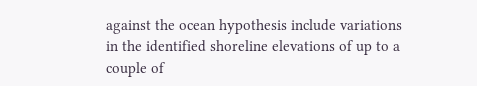against the ocean hypothesis include variations in the identified shoreline elevations of up to a couple of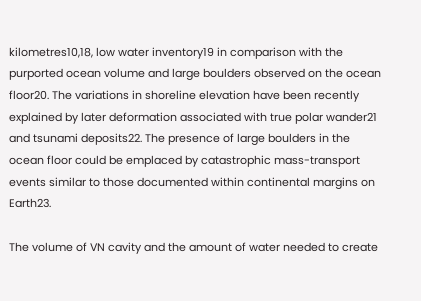kilometres10,18, low water inventory19 in comparison with the purported ocean volume and large boulders observed on the ocean floor20. The variations in shoreline elevation have been recently explained by later deformation associated with true polar wander21 and tsunami deposits22. The presence of large boulders in the ocean floor could be emplaced by catastrophic mass-transport events similar to those documented within continental margins on Earth23.

The volume of VN cavity and the amount of water needed to create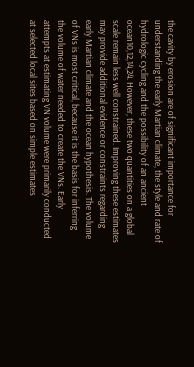the cavity by erosion are of significant importance for understanding the early Martian climate, the style and rate of hydrologic cycling and the possibility of an ancient ocean10,12,14,24. However, these two quantities on a global scale remain less well constrained. Improving these estimates may provide additional evidence or constraints regarding early Martian climate and the ocean hypothesis. The volume of VNs is most critical, because it is the basis for inferring the volume of water needed to create the VNs. Early attempts at estimating VN volume were primarily conducted at selected local sites based on simple estimates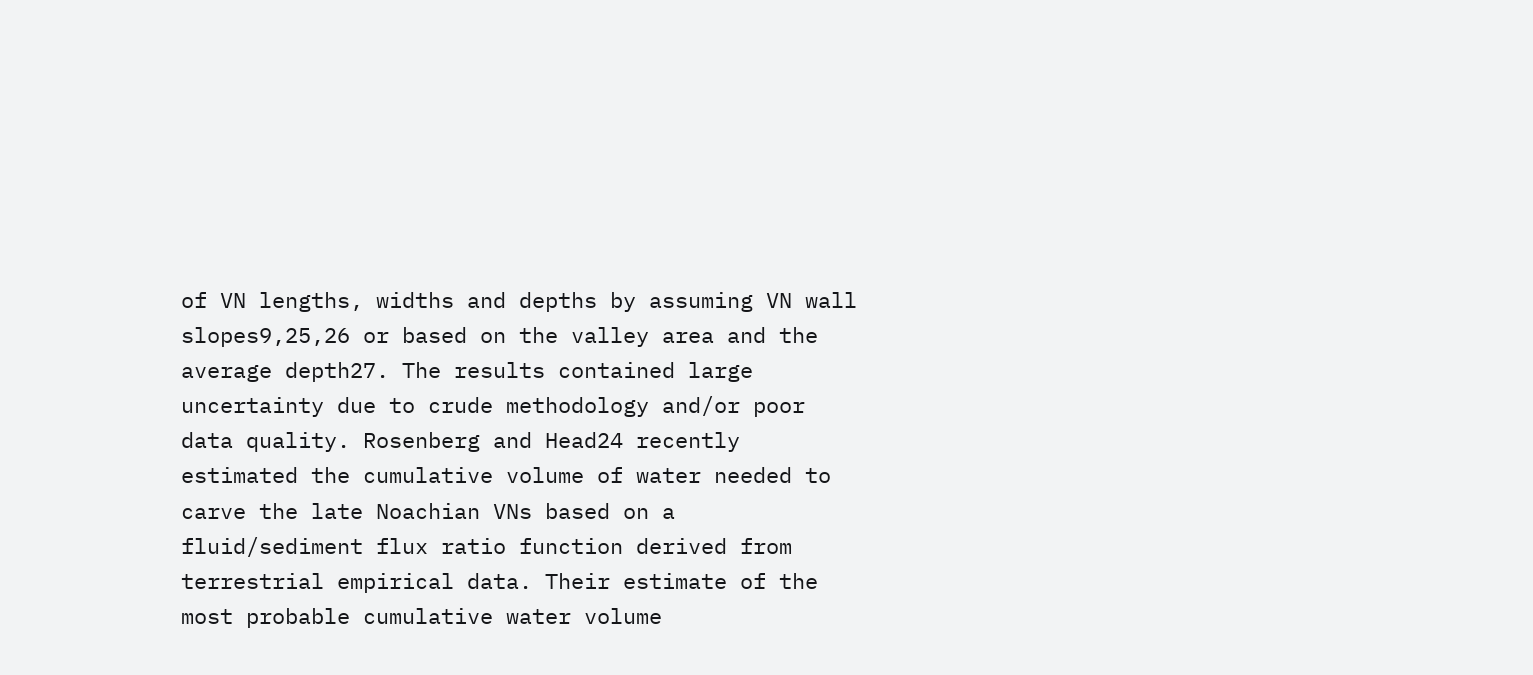of VN lengths, widths and depths by assuming VN wall slopes9,25,26 or based on the valley area and the average depth27. The results contained large uncertainty due to crude methodology and/or poor data quality. Rosenberg and Head24 recently estimated the cumulative volume of water needed to carve the late Noachian VNs based on a fluid/sediment flux ratio function derived from terrestrial empirical data. Their estimate of the most probable cumulative water volume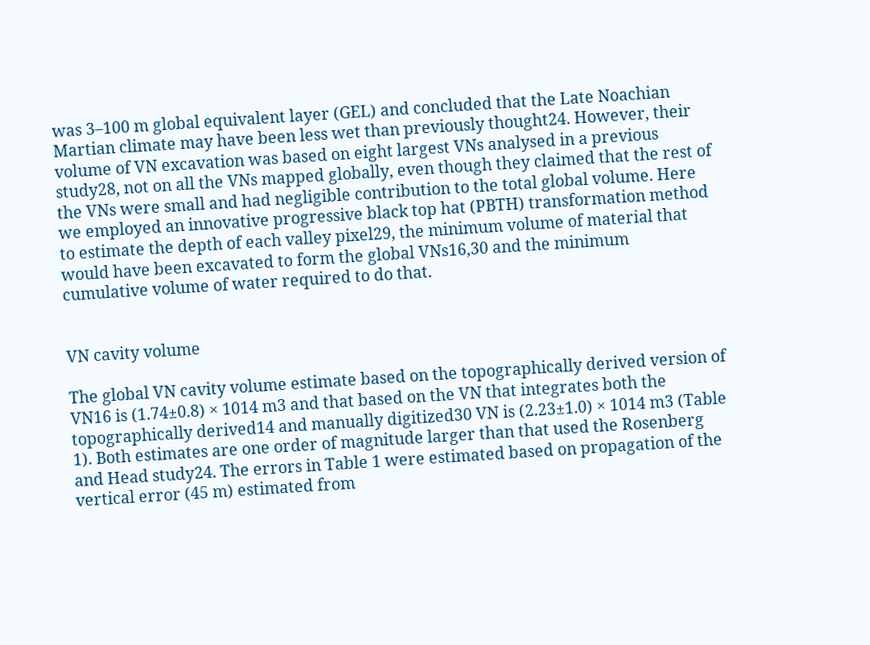was 3–100 m global equivalent layer (GEL) and concluded that the Late Noachian Martian climate may have been less wet than previously thought24. However, their volume of VN excavation was based on eight largest VNs analysed in a previous study28, not on all the VNs mapped globally, even though they claimed that the rest of the VNs were small and had negligible contribution to the total global volume. Here we employed an innovative progressive black top hat (PBTH) transformation method to estimate the depth of each valley pixel29, the minimum volume of material that would have been excavated to form the global VNs16,30 and the minimum cumulative volume of water required to do that.


VN cavity volume

The global VN cavity volume estimate based on the topographically derived version of VN16 is (1.74±0.8) × 1014 m3 and that based on the VN that integrates both the topographically derived14 and manually digitized30 VN is (2.23±1.0) × 1014 m3 (Table 1). Both estimates are one order of magnitude larger than that used the Rosenberg and Head study24. The errors in Table 1 were estimated based on propagation of the vertical error (45 m) estimated from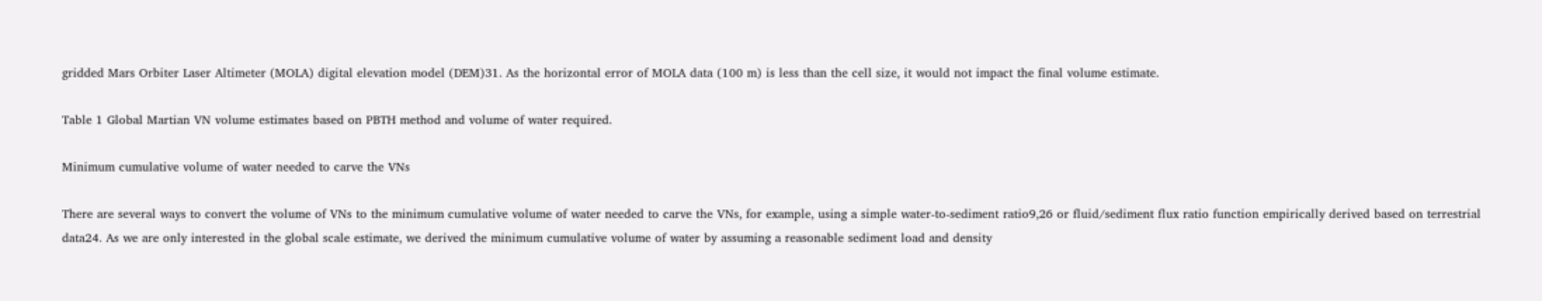gridded Mars Orbiter Laser Altimeter (MOLA) digital elevation model (DEM)31. As the horizontal error of MOLA data (100 m) is less than the cell size, it would not impact the final volume estimate.

Table 1 Global Martian VN volume estimates based on PBTH method and volume of water required.

Minimum cumulative volume of water needed to carve the VNs

There are several ways to convert the volume of VNs to the minimum cumulative volume of water needed to carve the VNs, for example, using a simple water-to-sediment ratio9,26 or fluid/sediment flux ratio function empirically derived based on terrestrial data24. As we are only interested in the global scale estimate, we derived the minimum cumulative volume of water by assuming a reasonable sediment load and density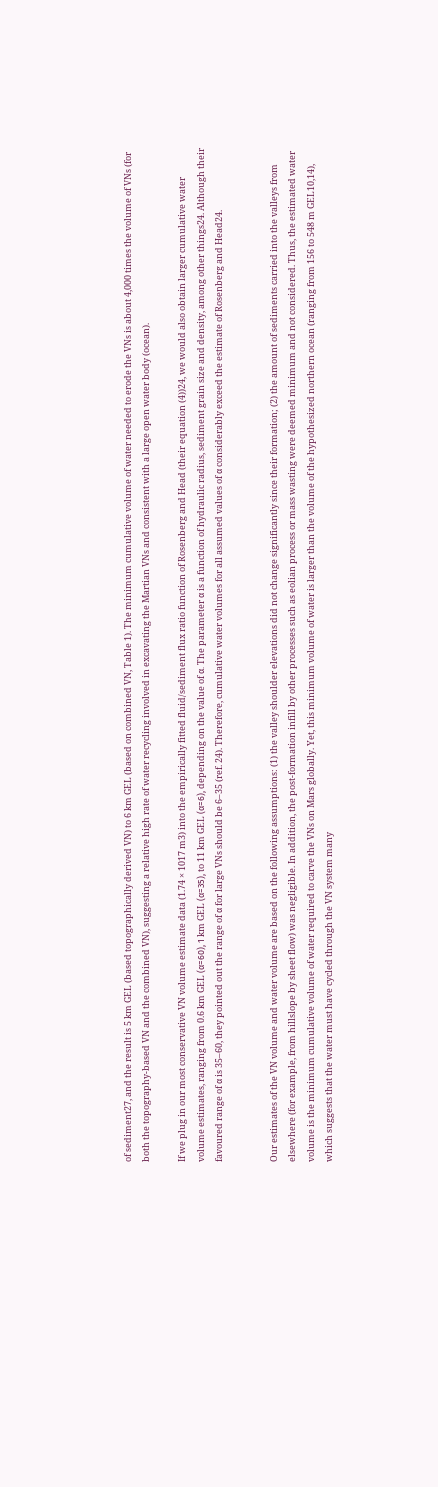of sediment27, and the result is 5 km GEL (based topographically derived VN) to 6 km GEL (based on combined VN, Table 1). The minimum cumulative volume of water needed to erode the VNs is about 4,000 times the volume of VNs (for both the topography-based VN and the combined VN), suggesting a relative high rate of water recycling involved in excavating the Martian VNs and consistent with a large open water body (ocean).

If we plug in our most conservative VN volume estimate data (1.74 × 1017 m3) into the empirically fitted fluid/sediment flux ratio function of Rosenberg and Head (their equation (4))24, we would also obtain larger cumulative water volume estimates, ranging from 0.6 km GEL (α=60), 1 km GEL (α=35), to 11 km GEL (α=6), depending on the value of α. The parameter α is a function of hydraulic radius, sediment grain size and density, among other things24. Although their favoured range of α is 35–60, they pointed out the range of α for large VNs should be 6–35 (ref. 24). Therefore, cumulative water volumes for all assumed values of α considerably exceed the estimate of Rosenberg and Head24.


Our estimates of the VN volume and water volume are based on the following assumptions: (1) the valley shoulder elevations did not change significantly since their formation; (2) the amount of sediments carried into the valleys from elsewhere (for example, from hillslope by sheet flow) was negligible. In addition, the post-formation infill by other processes such as eolian process or mass wasting were deemed minimum and not considered. Thus, the estimated water volume is the minimum cumulative volume of water required to carve the VNs on Mars globally. Yet, this minimum volume of water is larger than the volume of the hypothesized northern ocean (ranging from 156 to 548 m GEL10,14), which suggests that the water must have cycled through the VN system many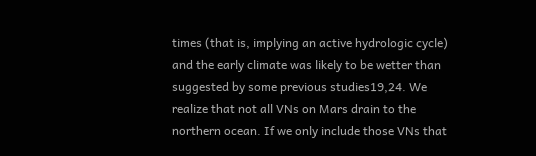times (that is, implying an active hydrologic cycle) and the early climate was likely to be wetter than suggested by some previous studies19,24. We realize that not all VNs on Mars drain to the northern ocean. If we only include those VNs that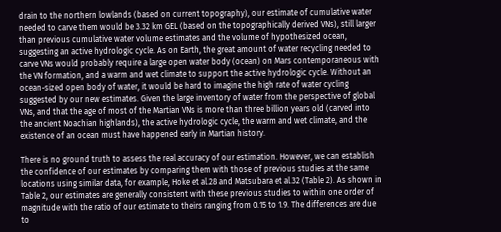drain to the northern lowlands (based on current topography), our estimate of cumulative water needed to carve them would be 3.32 km GEL (based on the topographically derived VNs), still larger than previous cumulative water volume estimates and the volume of hypothesized ocean, suggesting an active hydrologic cycle. As on Earth, the great amount of water recycling needed to carve VNs would probably require a large open water body (ocean) on Mars contemporaneous with the VN formation, and a warm and wet climate to support the active hydrologic cycle. Without an ocean-sized open body of water, it would be hard to imagine the high rate of water cycling suggested by our new estimates. Given the large inventory of water from the perspective of global VNs, and that the age of most of the Martian VNs is more than three billion years old (carved into the ancient Noachian highlands), the active hydrologic cycle, the warm and wet climate, and the existence of an ocean must have happened early in Martian history.

There is no ground truth to assess the real accuracy of our estimation. However, we can establish the confidence of our estimates by comparing them with those of previous studies at the same locations using similar data, for example, Hoke et al.28 and Matsubara et al.32 (Table 2). As shown in Table 2, our estimates are generally consistent with these previous studies to within one order of magnitude with the ratio of our estimate to theirs ranging from 0.15 to 1.9. The differences are due to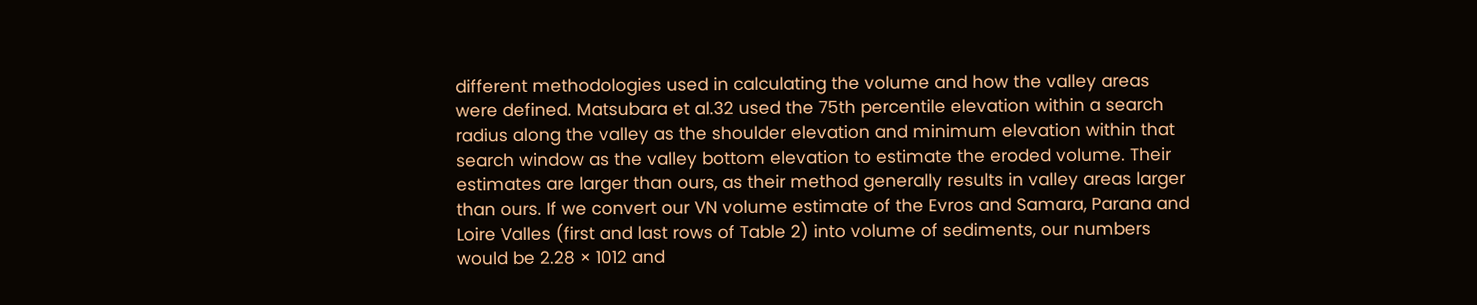different methodologies used in calculating the volume and how the valley areas were defined. Matsubara et al.32 used the 75th percentile elevation within a search radius along the valley as the shoulder elevation and minimum elevation within that search window as the valley bottom elevation to estimate the eroded volume. Their estimates are larger than ours, as their method generally results in valley areas larger than ours. If we convert our VN volume estimate of the Evros and Samara, Parana and Loire Valles (first and last rows of Table 2) into volume of sediments, our numbers would be 2.28 × 1012 and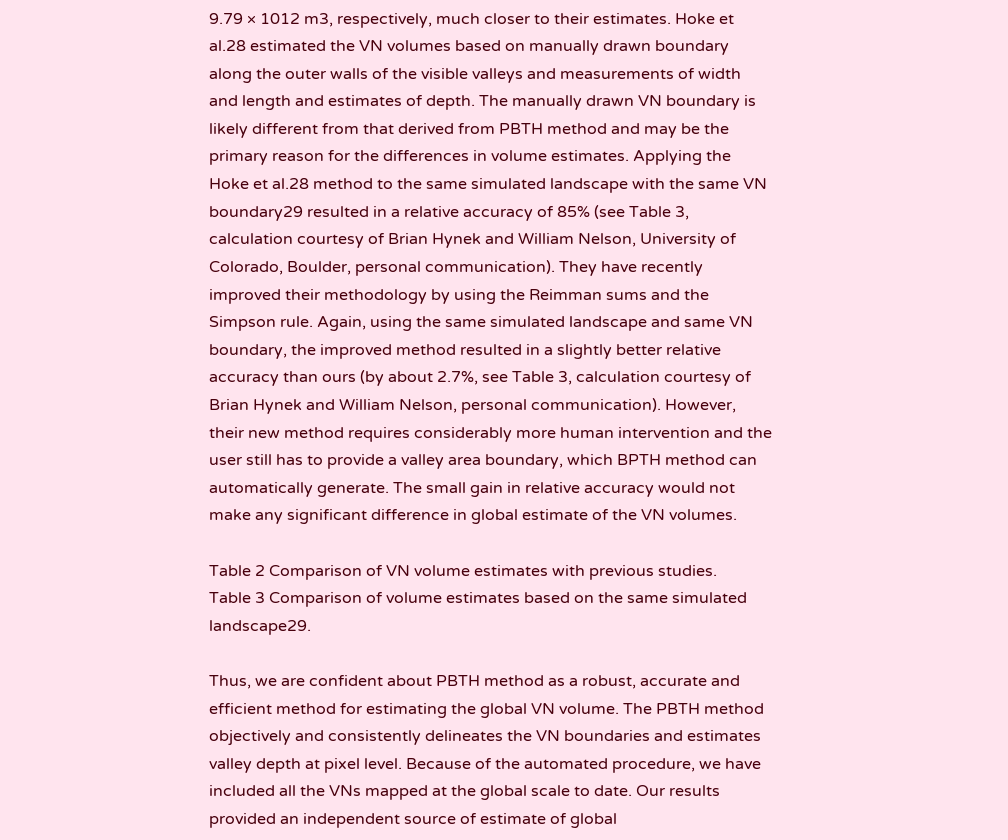9.79 × 1012 m3, respectively, much closer to their estimates. Hoke et al.28 estimated the VN volumes based on manually drawn boundary along the outer walls of the visible valleys and measurements of width and length and estimates of depth. The manually drawn VN boundary is likely different from that derived from PBTH method and may be the primary reason for the differences in volume estimates. Applying the Hoke et al.28 method to the same simulated landscape with the same VN boundary29 resulted in a relative accuracy of 85% (see Table 3, calculation courtesy of Brian Hynek and William Nelson, University of Colorado, Boulder, personal communication). They have recently improved their methodology by using the Reimman sums and the Simpson rule. Again, using the same simulated landscape and same VN boundary, the improved method resulted in a slightly better relative accuracy than ours (by about 2.7%, see Table 3, calculation courtesy of Brian Hynek and William Nelson, personal communication). However, their new method requires considerably more human intervention and the user still has to provide a valley area boundary, which BPTH method can automatically generate. The small gain in relative accuracy would not make any significant difference in global estimate of the VN volumes.

Table 2 Comparison of VN volume estimates with previous studies.
Table 3 Comparison of volume estimates based on the same simulated landscape29.

Thus, we are confident about PBTH method as a robust, accurate and efficient method for estimating the global VN volume. The PBTH method objectively and consistently delineates the VN boundaries and estimates valley depth at pixel level. Because of the automated procedure, we have included all the VNs mapped at the global scale to date. Our results provided an independent source of estimate of global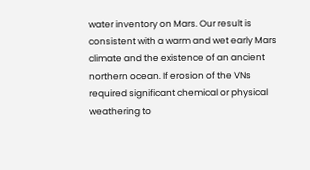water inventory on Mars. Our result is consistent with a warm and wet early Mars climate and the existence of an ancient northern ocean. If erosion of the VNs required significant chemical or physical weathering to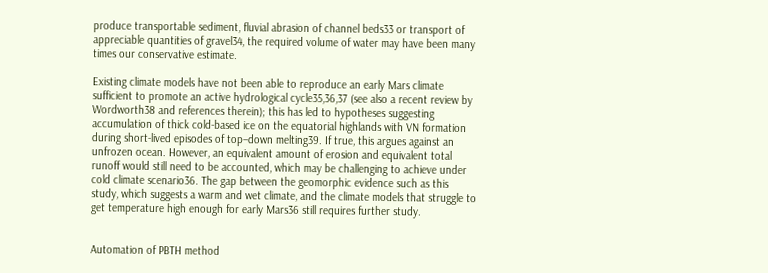produce transportable sediment, fluvial abrasion of channel beds33 or transport of appreciable quantities of gravel34, the required volume of water may have been many times our conservative estimate.

Existing climate models have not been able to reproduce an early Mars climate sufficient to promote an active hydrological cycle35,36,37 (see also a recent review by Wordworth38 and references therein); this has led to hypotheses suggesting accumulation of thick cold-based ice on the equatorial highlands with VN formation during short-lived episodes of top–down melting39. If true, this argues against an unfrozen ocean. However, an equivalent amount of erosion and equivalent total runoff would still need to be accounted, which may be challenging to achieve under cold climate scenario36. The gap between the geomorphic evidence such as this study, which suggests a warm and wet climate, and the climate models that struggle to get temperature high enough for early Mars36 still requires further study.


Automation of PBTH method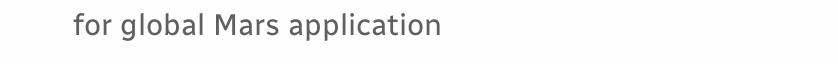for global Mars application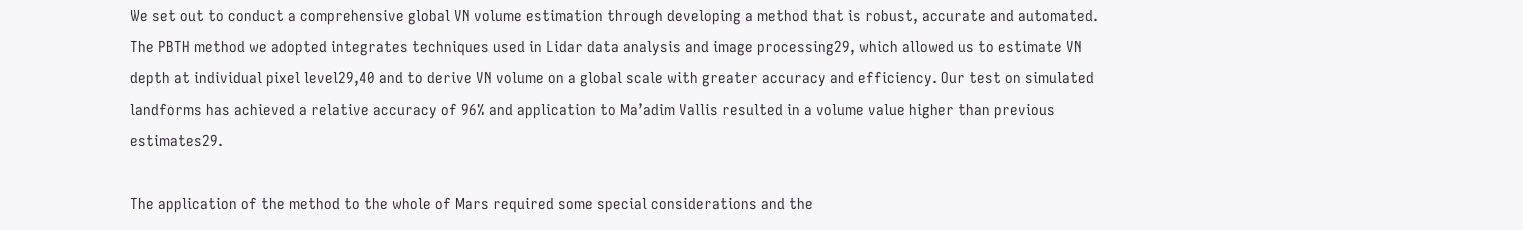We set out to conduct a comprehensive global VN volume estimation through developing a method that is robust, accurate and automated. The PBTH method we adopted integrates techniques used in Lidar data analysis and image processing29, which allowed us to estimate VN depth at individual pixel level29,40 and to derive VN volume on a global scale with greater accuracy and efficiency. Our test on simulated landforms has achieved a relative accuracy of 96% and application to Ma’adim Vallis resulted in a volume value higher than previous estimates29.

The application of the method to the whole of Mars required some special considerations and the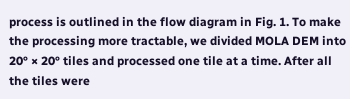process is outlined in the flow diagram in Fig. 1. To make the processing more tractable, we divided MOLA DEM into 20° × 20° tiles and processed one tile at a time. After all the tiles were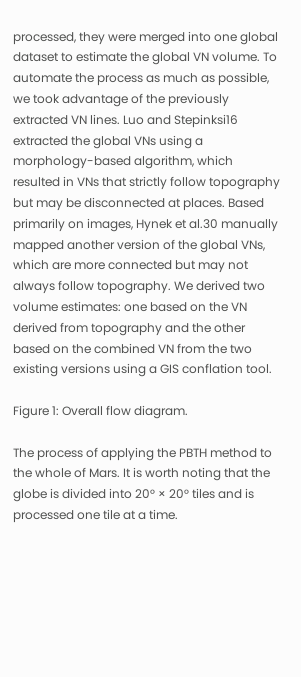processed, they were merged into one global dataset to estimate the global VN volume. To automate the process as much as possible, we took advantage of the previously extracted VN lines. Luo and Stepinksi16 extracted the global VNs using a morphology-based algorithm, which resulted in VNs that strictly follow topography but may be disconnected at places. Based primarily on images, Hynek et al.30 manually mapped another version of the global VNs, which are more connected but may not always follow topography. We derived two volume estimates: one based on the VN derived from topography and the other based on the combined VN from the two existing versions using a GIS conflation tool.

Figure 1: Overall flow diagram.

The process of applying the PBTH method to the whole of Mars. It is worth noting that the globe is divided into 20° × 20° tiles and is processed one tile at a time.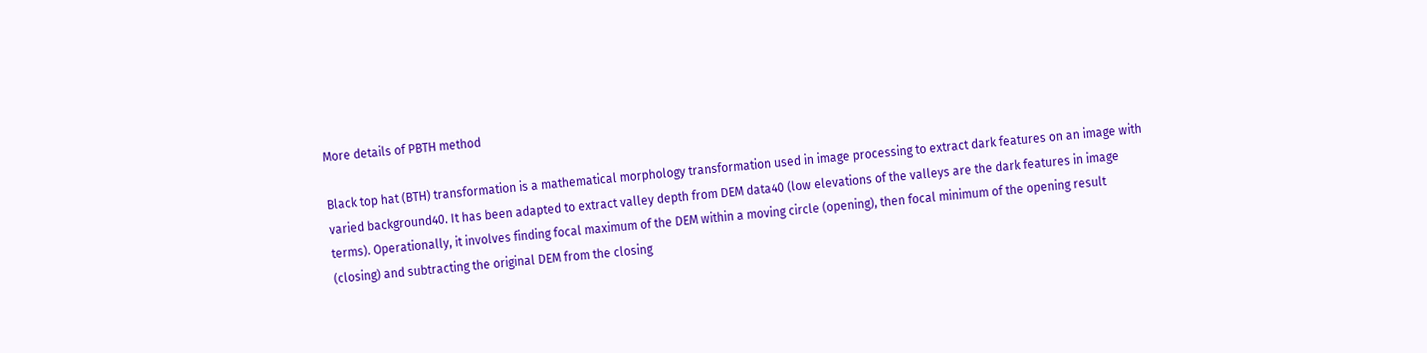More details of PBTH method

Black top hat (BTH) transformation is a mathematical morphology transformation used in image processing to extract dark features on an image with varied background40. It has been adapted to extract valley depth from DEM data40 (low elevations of the valleys are the dark features in image terms). Operationally, it involves finding focal maximum of the DEM within a moving circle (opening), then focal minimum of the opening result (closing) and subtracting the original DEM from the closing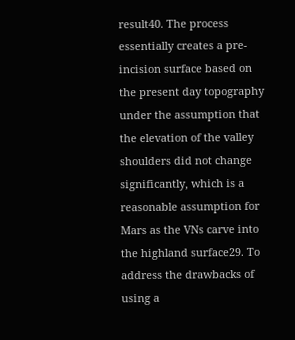result40. The process essentially creates a pre-incision surface based on the present day topography under the assumption that the elevation of the valley shoulders did not change significantly, which is a reasonable assumption for Mars as the VNs carve into the highland surface29. To address the drawbacks of using a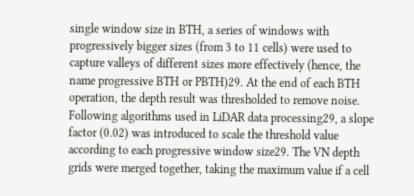single window size in BTH, a series of windows with progressively bigger sizes (from 3 to 11 cells) were used to capture valleys of different sizes more effectively (hence, the name progressive BTH or PBTH)29. At the end of each BTH operation, the depth result was thresholded to remove noise. Following algorithms used in LiDAR data processing29, a slope factor (0.02) was introduced to scale the threshold value according to each progressive window size29. The VN depth grids were merged together, taking the maximum value if a cell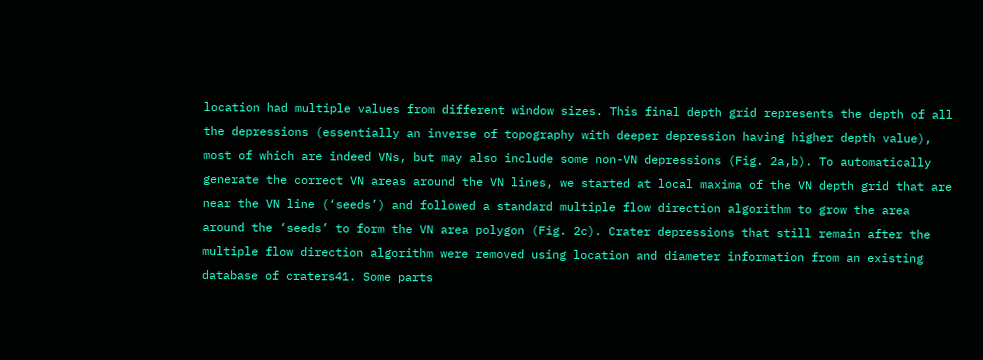location had multiple values from different window sizes. This final depth grid represents the depth of all the depressions (essentially an inverse of topography with deeper depression having higher depth value), most of which are indeed VNs, but may also include some non-VN depressions (Fig. 2a,b). To automatically generate the correct VN areas around the VN lines, we started at local maxima of the VN depth grid that are near the VN line (‘seeds’) and followed a standard multiple flow direction algorithm to grow the area around the ‘seeds’ to form the VN area polygon (Fig. 2c). Crater depressions that still remain after the multiple flow direction algorithm were removed using location and diameter information from an existing database of craters41. Some parts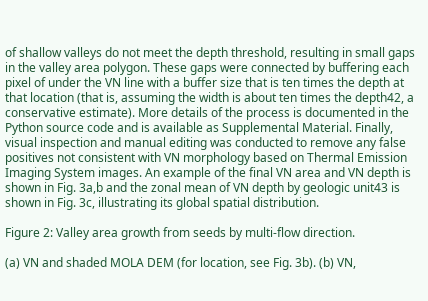of shallow valleys do not meet the depth threshold, resulting in small gaps in the valley area polygon. These gaps were connected by buffering each pixel of under the VN line with a buffer size that is ten times the depth at that location (that is, assuming the width is about ten times the depth42, a conservative estimate). More details of the process is documented in the Python source code and is available as Supplemental Material. Finally, visual inspection and manual editing was conducted to remove any false positives not consistent with VN morphology based on Thermal Emission Imaging System images. An example of the final VN area and VN depth is shown in Fig. 3a,b and the zonal mean of VN depth by geologic unit43 is shown in Fig. 3c, illustrating its global spatial distribution.

Figure 2: Valley area growth from seeds by multi-flow direction.

(a) VN and shaded MOLA DEM (for location, see Fig. 3b). (b) VN,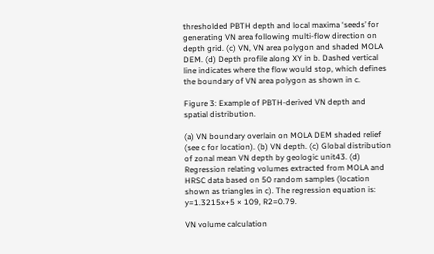thresholded PBTH depth and local maxima ‘seeds’ for generating VN area following multi-flow direction on depth grid. (c) VN, VN area polygon and shaded MOLA DEM. (d) Depth profile along XY in b. Dashed vertical line indicates where the flow would stop, which defines the boundary of VN area polygon as shown in c.

Figure 3: Example of PBTH-derived VN depth and spatial distribution.

(a) VN boundary overlain on MOLA DEM shaded relief (see c for location). (b) VN depth. (c) Global distribution of zonal mean VN depth by geologic unit43. (d) Regression relating volumes extracted from MOLA and HRSC data based on 50 random samples (location shown as triangles in c). The regression equation is: y=1.3215x+5 × 109, R2=0.79.

VN volume calculation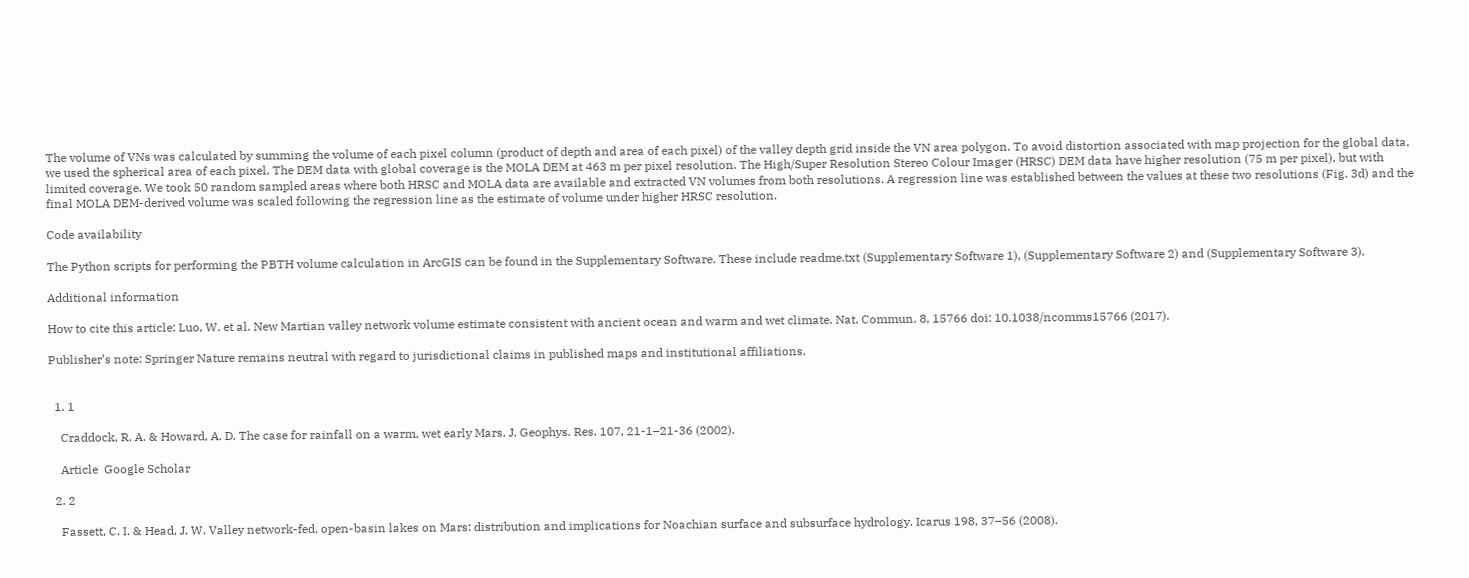The volume of VNs was calculated by summing the volume of each pixel column (product of depth and area of each pixel) of the valley depth grid inside the VN area polygon. To avoid distortion associated with map projection for the global data, we used the spherical area of each pixel. The DEM data with global coverage is the MOLA DEM at 463 m per pixel resolution. The High/Super Resolution Stereo Colour Imager (HRSC) DEM data have higher resolution (75 m per pixel), but with limited coverage. We took 50 random sampled areas where both HRSC and MOLA data are available and extracted VN volumes from both resolutions. A regression line was established between the values at these two resolutions (Fig. 3d) and the final MOLA DEM-derived volume was scaled following the regression line as the estimate of volume under higher HRSC resolution.

Code availability

The Python scripts for performing the PBTH volume calculation in ArcGIS can be found in the Supplementary Software. These include readme.txt (Supplementary Software 1), (Supplementary Software 2) and (Supplementary Software 3).

Additional information

How to cite this article: Luo, W. et al. New Martian valley network volume estimate consistent with ancient ocean and warm and wet climate. Nat. Commun. 8, 15766 doi: 10.1038/ncomms15766 (2017).

Publisher’s note: Springer Nature remains neutral with regard to jurisdictional claims in published maps and institutional affiliations.


  1. 1

    Craddock, R. A. & Howard, A. D. The case for rainfall on a warm, wet early Mars. J. Geophys. Res. 107, 21-1–21-36 (2002).

    Article  Google Scholar

  2. 2

    Fassett, C. I. & Head, J. W. Valley network-fed, open-basin lakes on Mars: distribution and implications for Noachian surface and subsurface hydrology. Icarus 198, 37–56 (2008).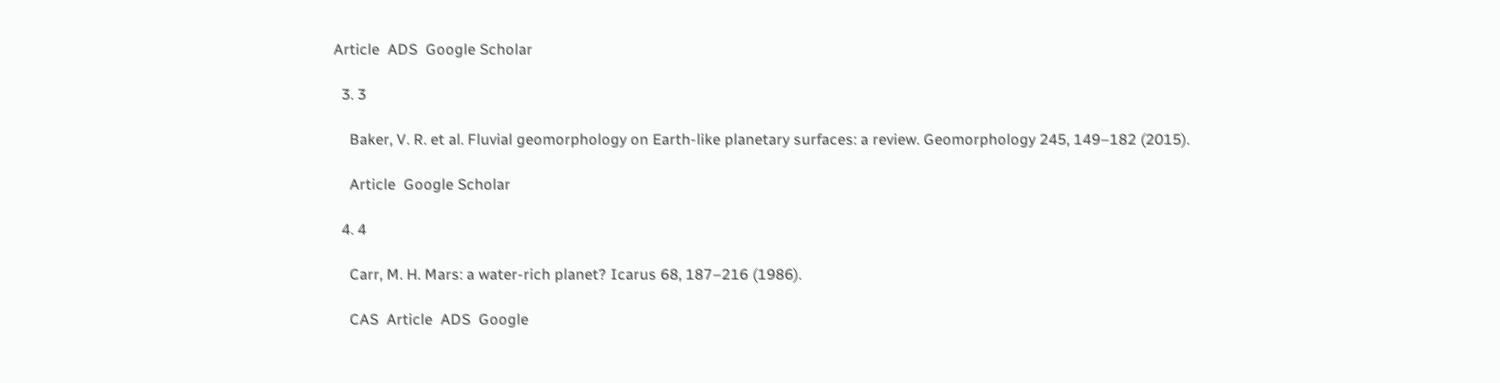Article  ADS  Google Scholar

  3. 3

    Baker, V. R. et al. Fluvial geomorphology on Earth-like planetary surfaces: a review. Geomorphology 245, 149–182 (2015).

    Article  Google Scholar

  4. 4

    Carr, M. H. Mars: a water-rich planet? Icarus 68, 187–216 (1986).

    CAS  Article  ADS  Google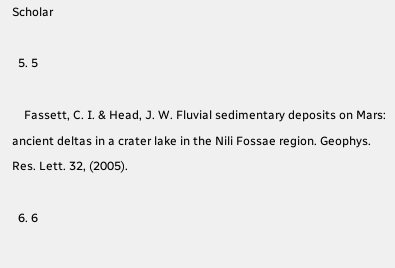Scholar

  5. 5

    Fassett, C. I. & Head, J. W. Fluvial sedimentary deposits on Mars: ancient deltas in a crater lake in the Nili Fossae region. Geophys. Res. Lett. 32, (2005).

  6. 6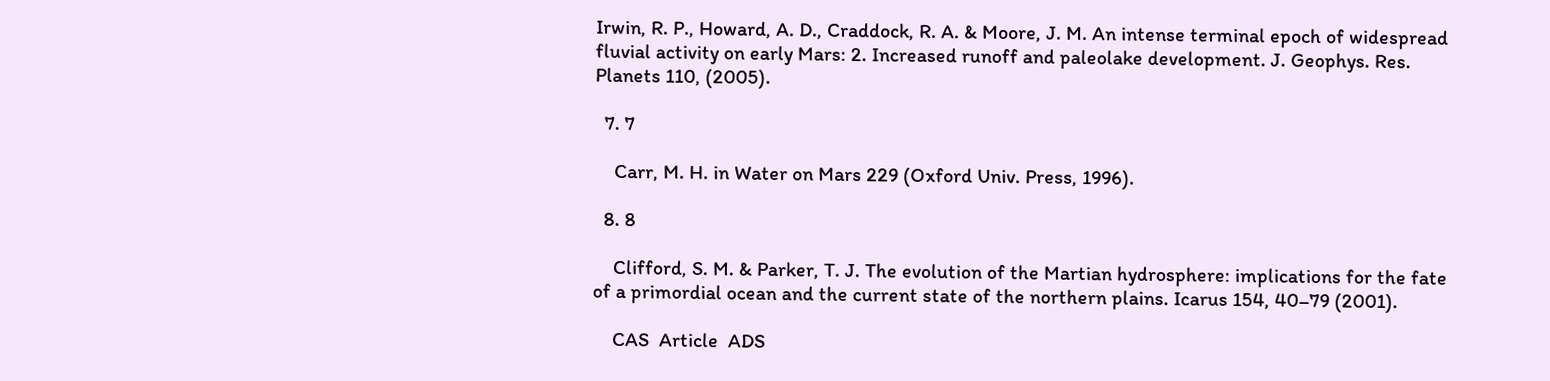Irwin, R. P., Howard, A. D., Craddock, R. A. & Moore, J. M. An intense terminal epoch of widespread fluvial activity on early Mars: 2. Increased runoff and paleolake development. J. Geophys. Res. Planets 110, (2005).

  7. 7

    Carr, M. H. in Water on Mars 229 (Oxford Univ. Press, 1996).

  8. 8

    Clifford, S. M. & Parker, T. J. The evolution of the Martian hydrosphere: implications for the fate of a primordial ocean and the current state of the northern plains. Icarus 154, 40–79 (2001).

    CAS  Article  ADS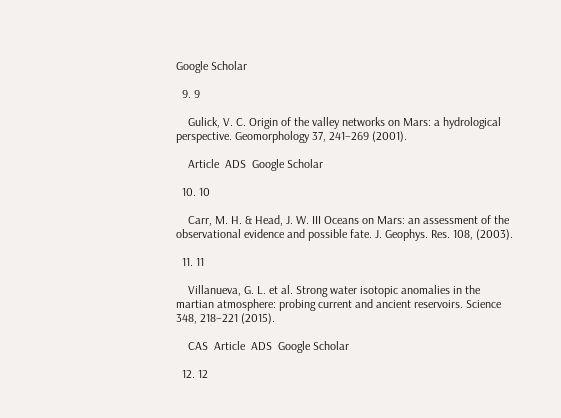Google Scholar

  9. 9

    Gulick, V. C. Origin of the valley networks on Mars: a hydrological perspective. Geomorphology 37, 241–269 (2001).

    Article  ADS  Google Scholar

  10. 10

    Carr, M. H. & Head, J. W. III Oceans on Mars: an assessment of the observational evidence and possible fate. J. Geophys. Res. 108, (2003).

  11. 11

    Villanueva, G. L. et al. Strong water isotopic anomalies in the martian atmosphere: probing current and ancient reservoirs. Science 348, 218–221 (2015).

    CAS  Article  ADS  Google Scholar

  12. 12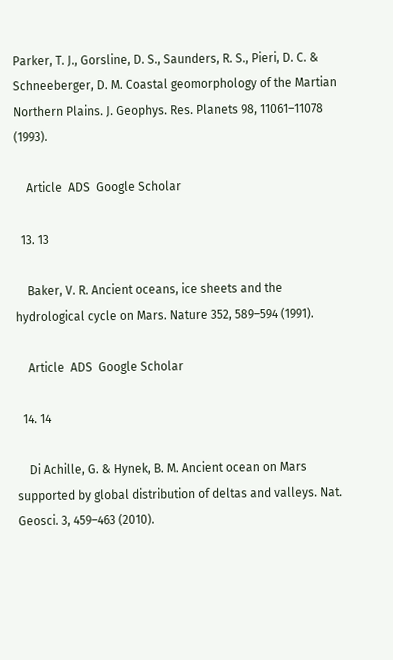Parker, T. J., Gorsline, D. S., Saunders, R. S., Pieri, D. C. & Schneeberger, D. M. Coastal geomorphology of the Martian Northern Plains. J. Geophys. Res. Planets 98, 11061–11078 (1993).

    Article  ADS  Google Scholar

  13. 13

    Baker, V. R. Ancient oceans, ice sheets and the hydrological cycle on Mars. Nature 352, 589–594 (1991).

    Article  ADS  Google Scholar

  14. 14

    Di Achille, G. & Hynek, B. M. Ancient ocean on Mars supported by global distribution of deltas and valleys. Nat. Geosci. 3, 459–463 (2010).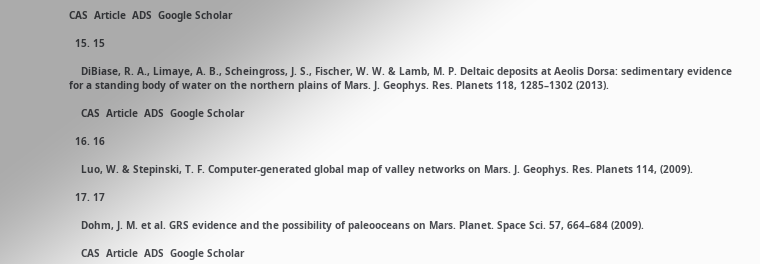CAS  Article  ADS  Google Scholar

  15. 15

    DiBiase, R. A., Limaye, A. B., Scheingross, J. S., Fischer, W. W. & Lamb, M. P. Deltaic deposits at Aeolis Dorsa: sedimentary evidence for a standing body of water on the northern plains of Mars. J. Geophys. Res. Planets 118, 1285–1302 (2013).

    CAS  Article  ADS  Google Scholar

  16. 16

    Luo, W. & Stepinski, T. F. Computer-generated global map of valley networks on Mars. J. Geophys. Res. Planets 114, (2009).

  17. 17

    Dohm, J. M. et al. GRS evidence and the possibility of paleooceans on Mars. Planet. Space Sci. 57, 664–684 (2009).

    CAS  Article  ADS  Google Scholar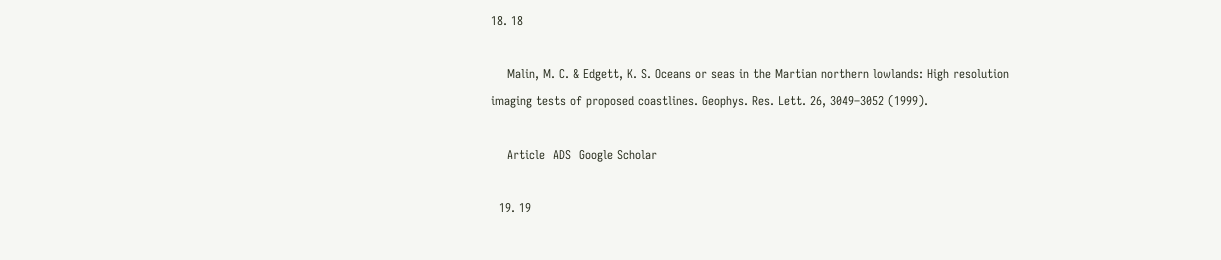18. 18

    Malin, M. C. & Edgett, K. S. Oceans or seas in the Martian northern lowlands: High resolution imaging tests of proposed coastlines. Geophys. Res. Lett. 26, 3049–3052 (1999).

    Article  ADS  Google Scholar

  19. 19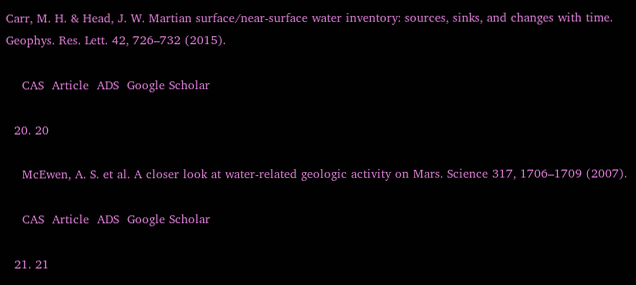Carr, M. H. & Head, J. W. Martian surface/near-surface water inventory: sources, sinks, and changes with time. Geophys. Res. Lett. 42, 726–732 (2015).

    CAS  Article  ADS  Google Scholar

  20. 20

    McEwen, A. S. et al. A closer look at water-related geologic activity on Mars. Science 317, 1706–1709 (2007).

    CAS  Article  ADS  Google Scholar

  21. 21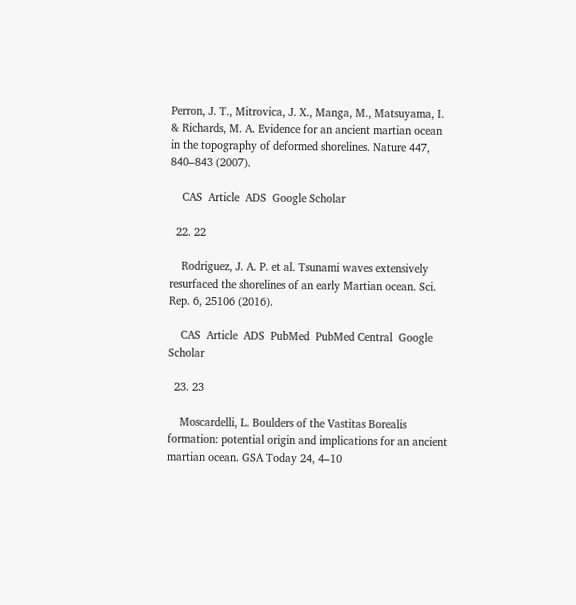Perron, J. T., Mitrovica, J. X., Manga, M., Matsuyama, I. & Richards, M. A. Evidence for an ancient martian ocean in the topography of deformed shorelines. Nature 447, 840–843 (2007).

    CAS  Article  ADS  Google Scholar

  22. 22

    Rodriguez, J. A. P. et al. Tsunami waves extensively resurfaced the shorelines of an early Martian ocean. Sci. Rep. 6, 25106 (2016).

    CAS  Article  ADS  PubMed  PubMed Central  Google Scholar

  23. 23

    Moscardelli, L. Boulders of the Vastitas Borealis formation: potential origin and implications for an ancient martian ocean. GSA Today 24, 4–10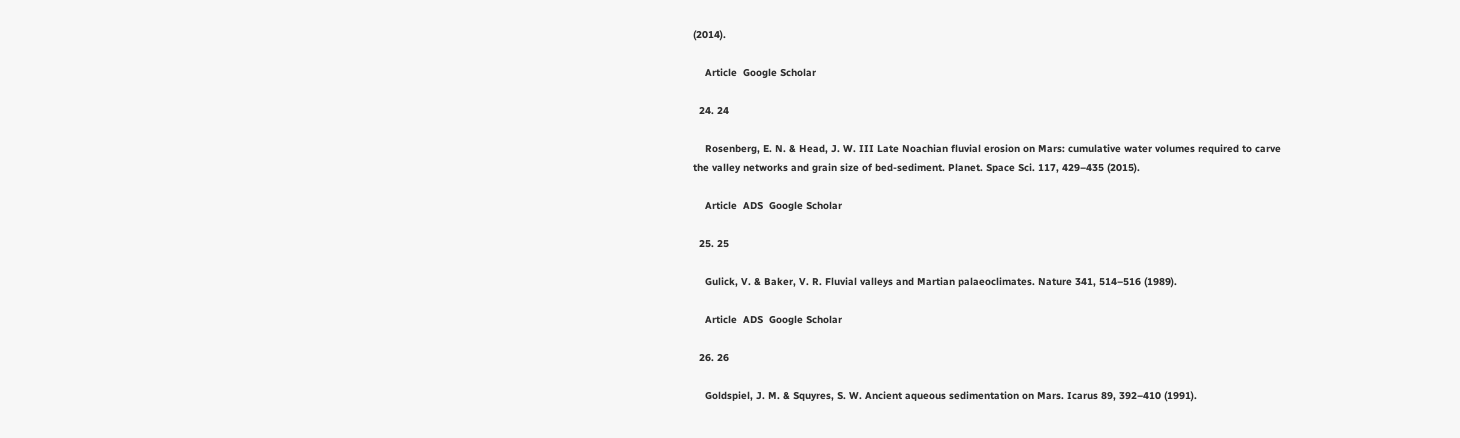(2014).

    Article  Google Scholar

  24. 24

    Rosenberg, E. N. & Head, J. W. III Late Noachian fluvial erosion on Mars: cumulative water volumes required to carve the valley networks and grain size of bed-sediment. Planet. Space Sci. 117, 429–435 (2015).

    Article  ADS  Google Scholar

  25. 25

    Gulick, V. & Baker, V. R. Fluvial valleys and Martian palaeoclimates. Nature 341, 514–516 (1989).

    Article  ADS  Google Scholar

  26. 26

    Goldspiel, J. M. & Squyres, S. W. Ancient aqueous sedimentation on Mars. Icarus 89, 392–410 (1991).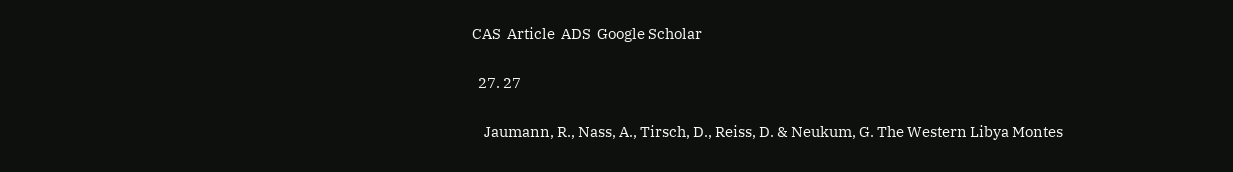CAS  Article  ADS  Google Scholar

  27. 27

    Jaumann, R., Nass, A., Tirsch, D., Reiss, D. & Neukum, G. The Western Libya Montes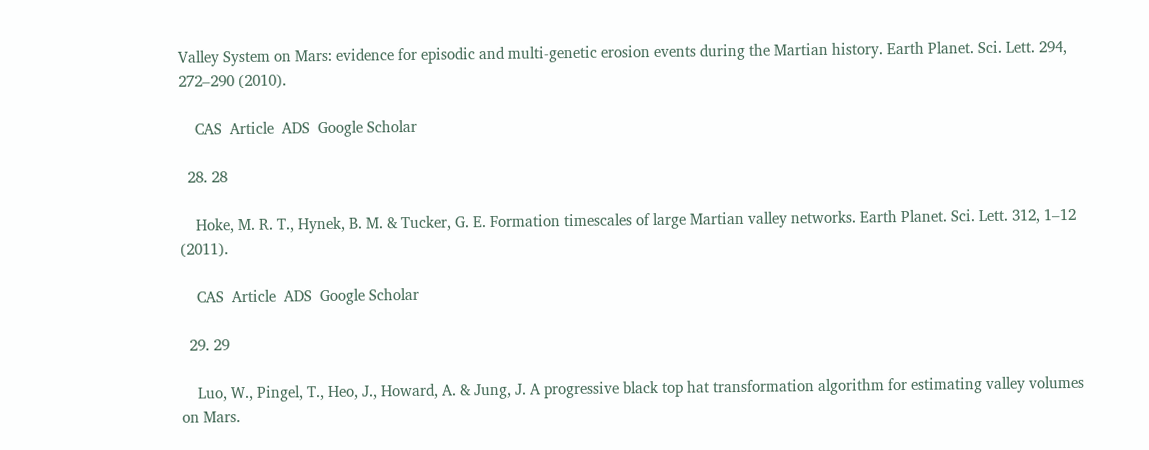Valley System on Mars: evidence for episodic and multi-genetic erosion events during the Martian history. Earth Planet. Sci. Lett. 294, 272–290 (2010).

    CAS  Article  ADS  Google Scholar

  28. 28

    Hoke, M. R. T., Hynek, B. M. & Tucker, G. E. Formation timescales of large Martian valley networks. Earth Planet. Sci. Lett. 312, 1–12 (2011).

    CAS  Article  ADS  Google Scholar

  29. 29

    Luo, W., Pingel, T., Heo, J., Howard, A. & Jung, J. A progressive black top hat transformation algorithm for estimating valley volumes on Mars.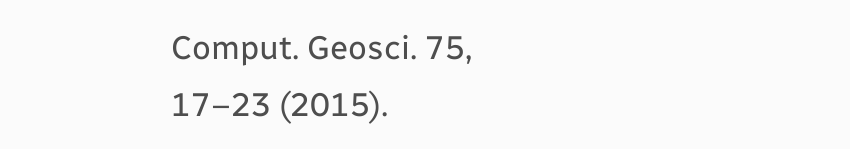Comput. Geosci. 75, 17–23 (2015).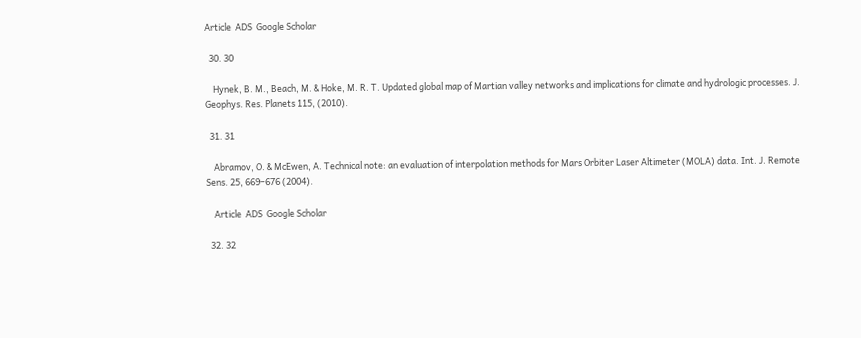Article  ADS  Google Scholar

  30. 30

    Hynek, B. M., Beach, M. & Hoke, M. R. T. Updated global map of Martian valley networks and implications for climate and hydrologic processes. J. Geophys. Res. Planets 115, (2010).

  31. 31

    Abramov, O. & McEwen, A. Technical note: an evaluation of interpolation methods for Mars Orbiter Laser Altimeter (MOLA) data. Int. J. Remote Sens. 25, 669–676 (2004).

    Article  ADS  Google Scholar

  32. 32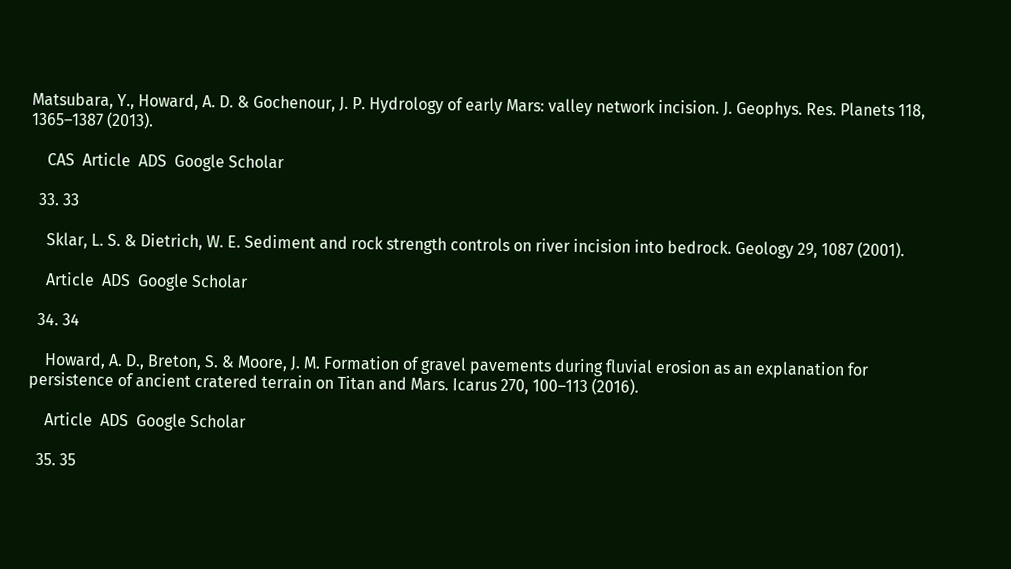Matsubara, Y., Howard, A. D. & Gochenour, J. P. Hydrology of early Mars: valley network incision. J. Geophys. Res. Planets 118, 1365–1387 (2013).

    CAS  Article  ADS  Google Scholar

  33. 33

    Sklar, L. S. & Dietrich, W. E. Sediment and rock strength controls on river incision into bedrock. Geology 29, 1087 (2001).

    Article  ADS  Google Scholar

  34. 34

    Howard, A. D., Breton, S. & Moore, J. M. Formation of gravel pavements during fluvial erosion as an explanation for persistence of ancient cratered terrain on Titan and Mars. Icarus 270, 100–113 (2016).

    Article  ADS  Google Scholar

  35. 35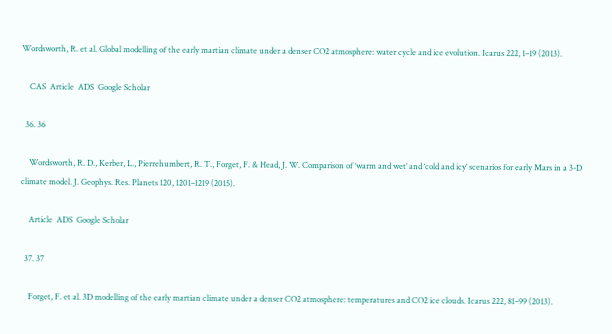Wordsworth, R. et al. Global modelling of the early martian climate under a denser CO2 atmosphere: water cycle and ice evolution. Icarus 222, 1–19 (2013).

    CAS  Article  ADS  Google Scholar

  36. 36

    Wordsworth, R. D., Kerber, L., Pierrehumbert, R. T., Forget, F. & Head, J. W. Comparison of ‘warm and wet’ and ‘cold and icy’ scenarios for early Mars in a 3-D climate model. J. Geophys. Res. Planets 120, 1201–1219 (2015).

    Article  ADS  Google Scholar

  37. 37

    Forget, F. et al. 3D modelling of the early martian climate under a denser CO2 atmosphere: temperatures and CO2 ice clouds. Icarus 222, 81–99 (2013).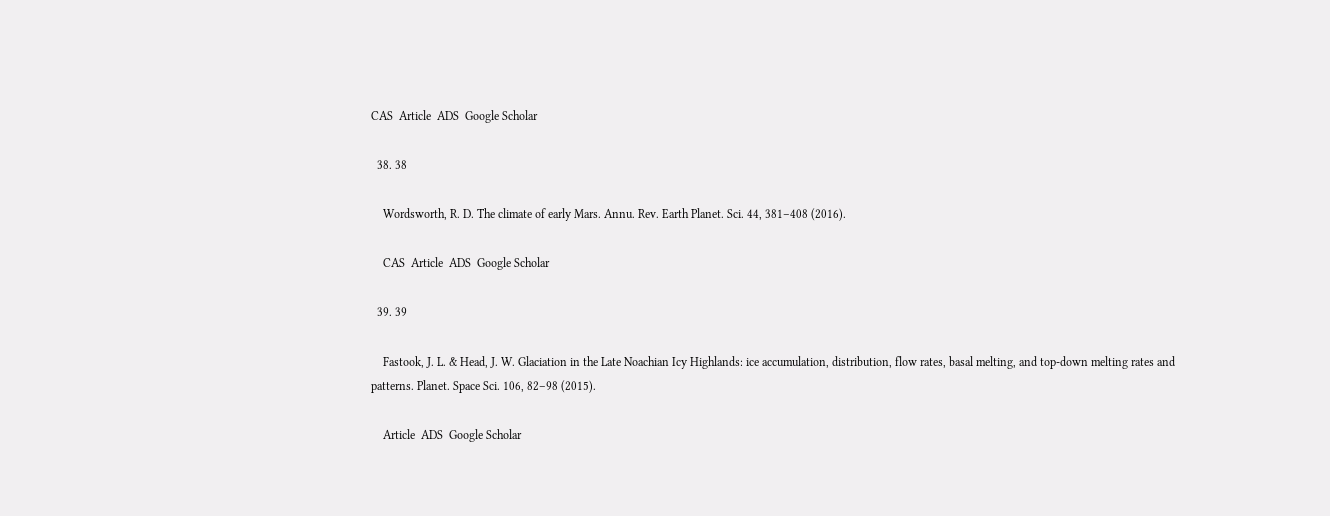CAS  Article  ADS  Google Scholar

  38. 38

    Wordsworth, R. D. The climate of early Mars. Annu. Rev. Earth Planet. Sci. 44, 381–408 (2016).

    CAS  Article  ADS  Google Scholar

  39. 39

    Fastook, J. L. & Head, J. W. Glaciation in the Late Noachian Icy Highlands: ice accumulation, distribution, flow rates, basal melting, and top-down melting rates and patterns. Planet. Space Sci. 106, 82–98 (2015).

    Article  ADS  Google Scholar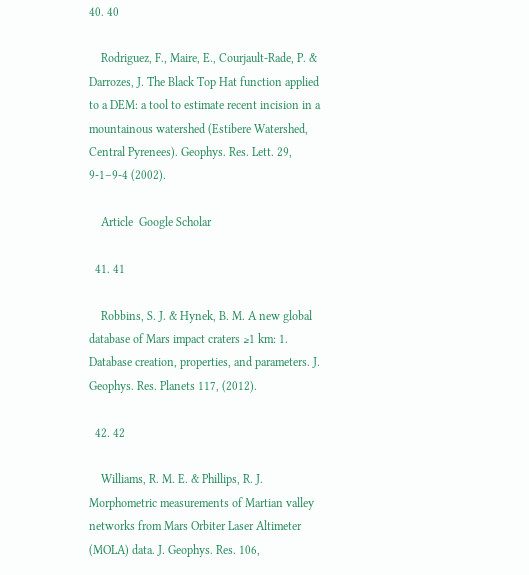40. 40

    Rodriguez, F., Maire, E., Courjault-Rade, P. & Darrozes, J. The Black Top Hat function applied to a DEM: a tool to estimate recent incision in a mountainous watershed (Estibere Watershed, Central Pyrenees). Geophys. Res. Lett. 29, 9-1–9-4 (2002).

    Article  Google Scholar

  41. 41

    Robbins, S. J. & Hynek, B. M. A new global database of Mars impact craters ≥1 km: 1. Database creation, properties, and parameters. J. Geophys. Res. Planets 117, (2012).

  42. 42

    Williams, R. M. E. & Phillips, R. J. Morphometric measurements of Martian valley networks from Mars Orbiter Laser Altimeter (MOLA) data. J. Geophys. Res. 106,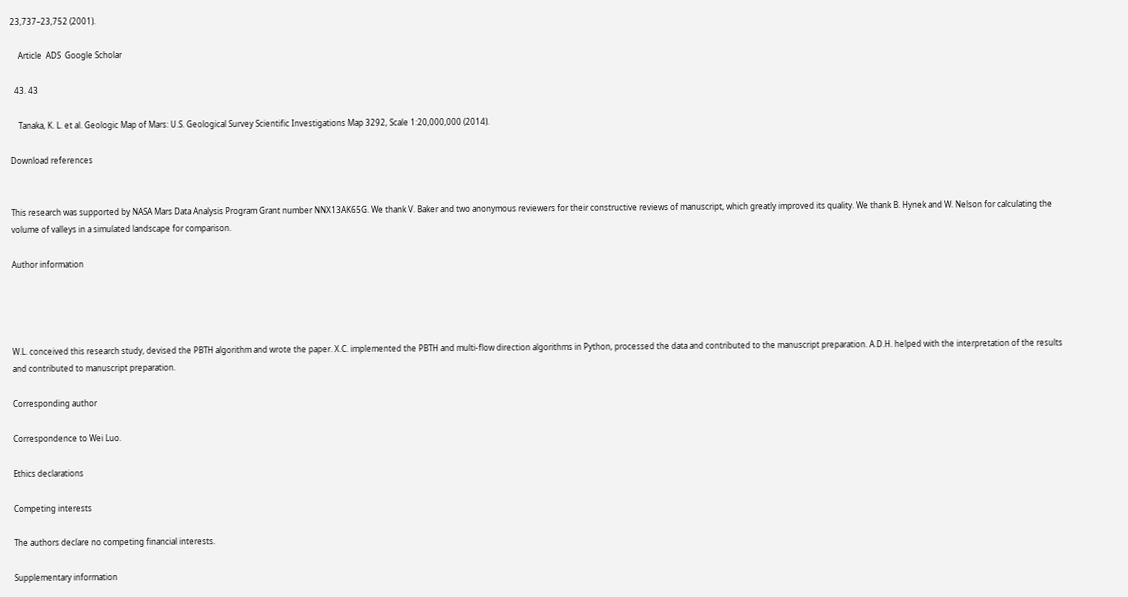23,737–23,752 (2001).

    Article  ADS  Google Scholar

  43. 43

    Tanaka, K. L. et al. Geologic Map of Mars: U.S. Geological Survey Scientific Investigations Map 3292, Scale 1:20,000,000 (2014).

Download references


This research was supported by NASA Mars Data Analysis Program Grant number NNX13AK65G. We thank V. Baker and two anonymous reviewers for their constructive reviews of manuscript, which greatly improved its quality. We thank B. Hynek and W. Nelson for calculating the volume of valleys in a simulated landscape for comparison.

Author information




W.L. conceived this research study, devised the PBTH algorithm and wrote the paper. X.C. implemented the PBTH and multi-flow direction algorithms in Python, processed the data and contributed to the manuscript preparation. A.D.H. helped with the interpretation of the results and contributed to manuscript preparation.

Corresponding author

Correspondence to Wei Luo.

Ethics declarations

Competing interests

The authors declare no competing financial interests.

Supplementary information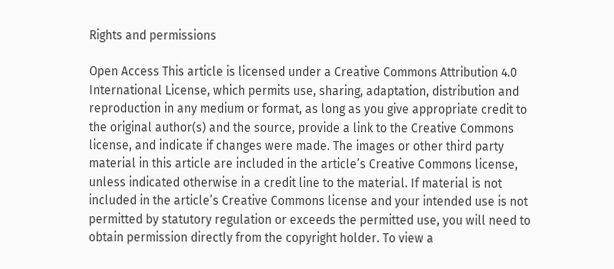Rights and permissions

Open Access This article is licensed under a Creative Commons Attribution 4.0 International License, which permits use, sharing, adaptation, distribution and reproduction in any medium or format, as long as you give appropriate credit to the original author(s) and the source, provide a link to the Creative Commons license, and indicate if changes were made. The images or other third party material in this article are included in the article’s Creative Commons license, unless indicated otherwise in a credit line to the material. If material is not included in the article’s Creative Commons license and your intended use is not permitted by statutory regulation or exceeds the permitted use, you will need to obtain permission directly from the copyright holder. To view a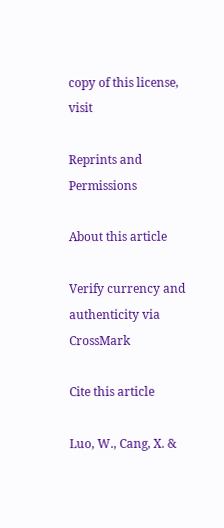copy of this license, visit

Reprints and Permissions

About this article

Verify currency and authenticity via CrossMark

Cite this article

Luo, W., Cang, X. &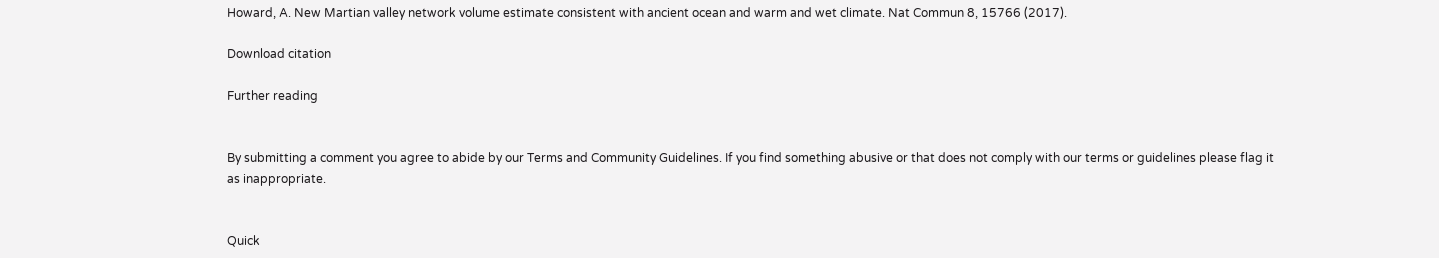Howard, A. New Martian valley network volume estimate consistent with ancient ocean and warm and wet climate. Nat Commun 8, 15766 (2017).

Download citation

Further reading


By submitting a comment you agree to abide by our Terms and Community Guidelines. If you find something abusive or that does not comply with our terms or guidelines please flag it as inappropriate.


Quick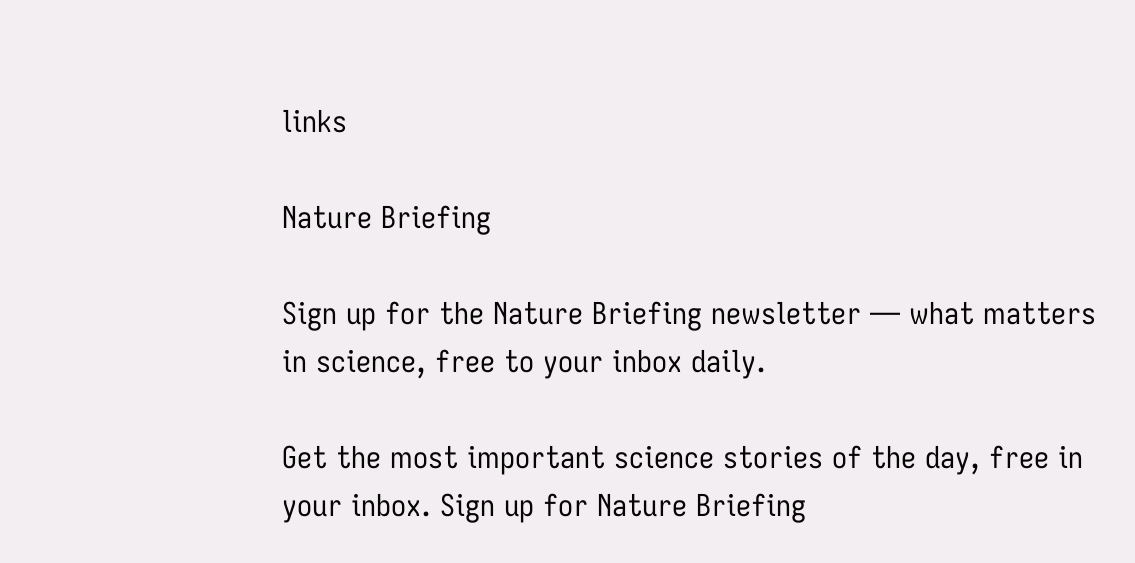links

Nature Briefing

Sign up for the Nature Briefing newsletter — what matters in science, free to your inbox daily.

Get the most important science stories of the day, free in your inbox. Sign up for Nature Briefing